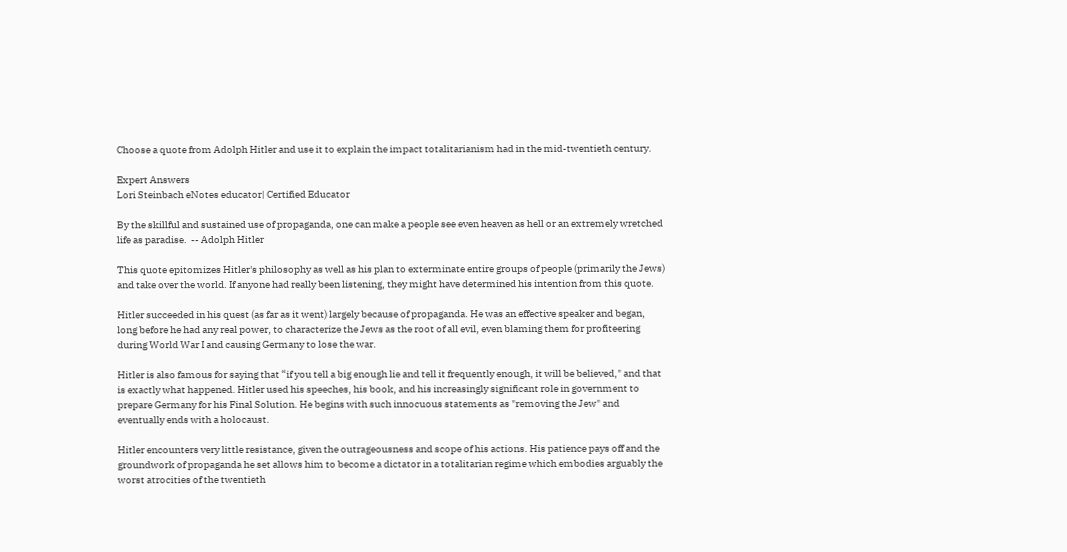Choose a quote from Adolph Hitler and use it to explain the impact totalitarianism had in the mid-twentieth century.

Expert Answers
Lori Steinbach eNotes educator| Certified Educator

By the skillful and sustained use of propaganda, one can make a people see even heaven as hell or an extremely wretched life as paradise.  -- Adolph Hitler

This quote epitomizes Hitler's philosophy as well as his plan to exterminate entire groups of people (primarily the Jews) and take over the world. If anyone had really been listening, they might have determined his intention from this quote.

Hitler succeeded in his quest (as far as it went) largely because of propaganda. He was an effective speaker and began, long before he had any real power, to characterize the Jews as the root of all evil, even blaming them for profiteering during World War I and causing Germany to lose the war.

Hitler is also famous for saying that “if you tell a big enough lie and tell it frequently enough, it will be believed," and that is exactly what happened. Hitler used his speeches, his book, and his increasingly significant role in government to prepare Germany for his Final Solution. He begins with such innocuous statements as "removing the Jew" and eventually ends with a holocaust.

Hitler encounters very little resistance, given the outrageousness and scope of his actions. His patience pays off and the groundwork of propaganda he set allows him to become a dictator in a totalitarian regime which embodies arguably the worst atrocities of the twentieth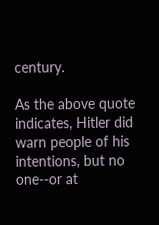century.

As the above quote indicates, Hitler did warn people of his intentions, but no one--or at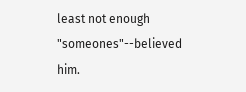least not enough "someones"--believed him.